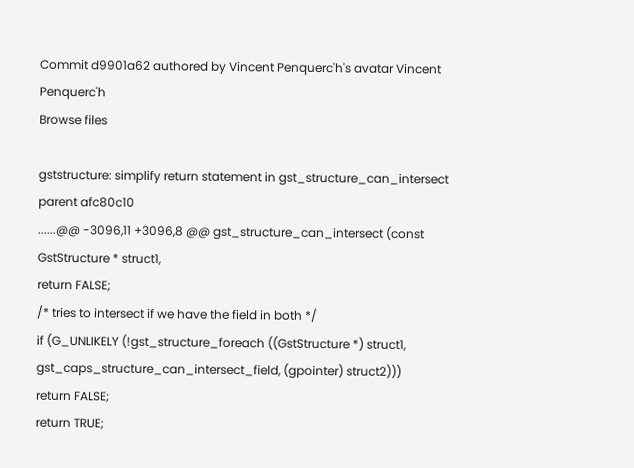Commit d9901a62 authored by Vincent Penquerc'h's avatar Vincent Penquerc'h
Browse files

gststructure: simplify return statement in gst_structure_can_intersect
parent afc80c10
......@@ -3096,11 +3096,8 @@ gst_structure_can_intersect (const GstStructure * struct1,
return FALSE;
/* tries to intersect if we have the field in both */
if (G_UNLIKELY (!gst_structure_foreach ((GstStructure *) struct1,
gst_caps_structure_can_intersect_field, (gpointer) struct2)))
return FALSE;
return TRUE;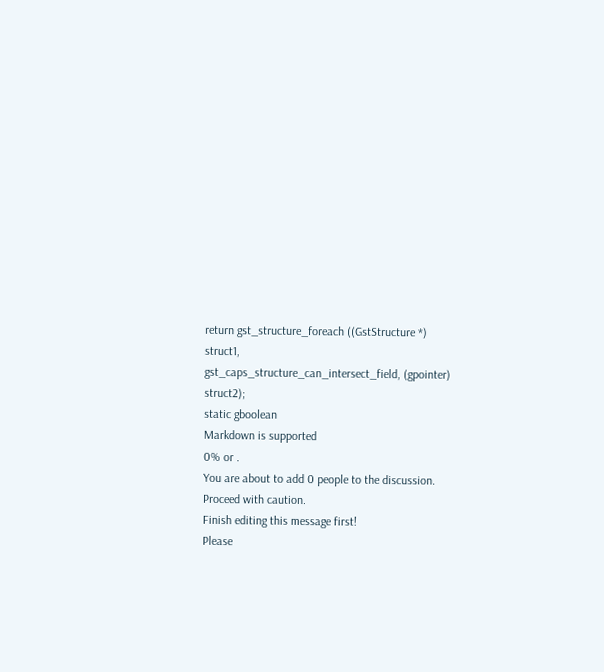return gst_structure_foreach ((GstStructure *) struct1,
gst_caps_structure_can_intersect_field, (gpointer) struct2);
static gboolean
Markdown is supported
0% or .
You are about to add 0 people to the discussion. Proceed with caution.
Finish editing this message first!
Please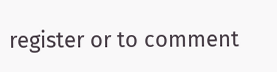register or to comment